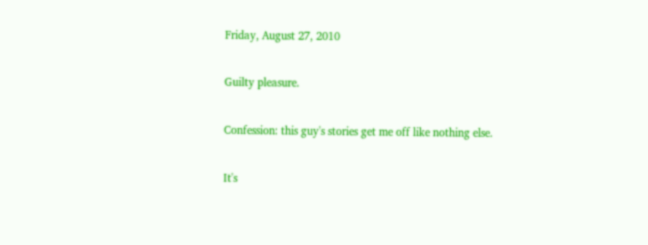Friday, August 27, 2010

Guilty pleasure.

Confession: this guy's stories get me off like nothing else.

It's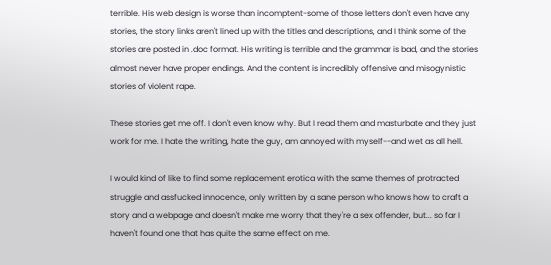terrible. His web design is worse than incomptent-some of those letters don't even have any stories, the story links aren't lined up with the titles and descriptions, and I think some of the stories are posted in .doc format. His writing is terrible and the grammar is bad, and the stories almost never have proper endings. And the content is incredibly offensive and misogynistic stories of violent rape.

These stories get me off. I don't even know why. But I read them and masturbate and they just work for me. I hate the writing, hate the guy, am annoyed with myself--and wet as all hell.

I would kind of like to find some replacement erotica with the same themes of protracted struggle and assfucked innocence, only written by a sane person who knows how to craft a story and a webpage and doesn't make me worry that they're a sex offender, but... so far I haven't found one that has quite the same effect on me.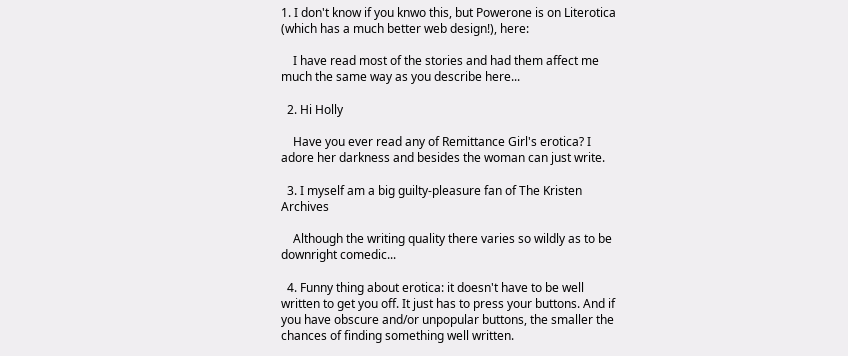1. I don't know if you knwo this, but Powerone is on Literotica (which has a much better web design!), here:

    I have read most of the stories and had them affect me much the same way as you describe here...

  2. Hi Holly

    Have you ever read any of Remittance Girl's erotica? I adore her darkness and besides the woman can just write.

  3. I myself am a big guilty-pleasure fan of The Kristen Archives

    Although the writing quality there varies so wildly as to be downright comedic...

  4. Funny thing about erotica: it doesn't have to be well written to get you off. It just has to press your buttons. And if you have obscure and/or unpopular buttons, the smaller the chances of finding something well written.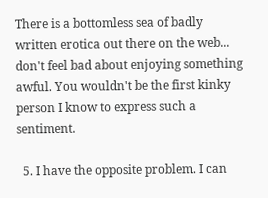There is a bottomless sea of badly written erotica out there on the web... don't feel bad about enjoying something awful. You wouldn't be the first kinky person I know to express such a sentiment.

  5. I have the opposite problem. I can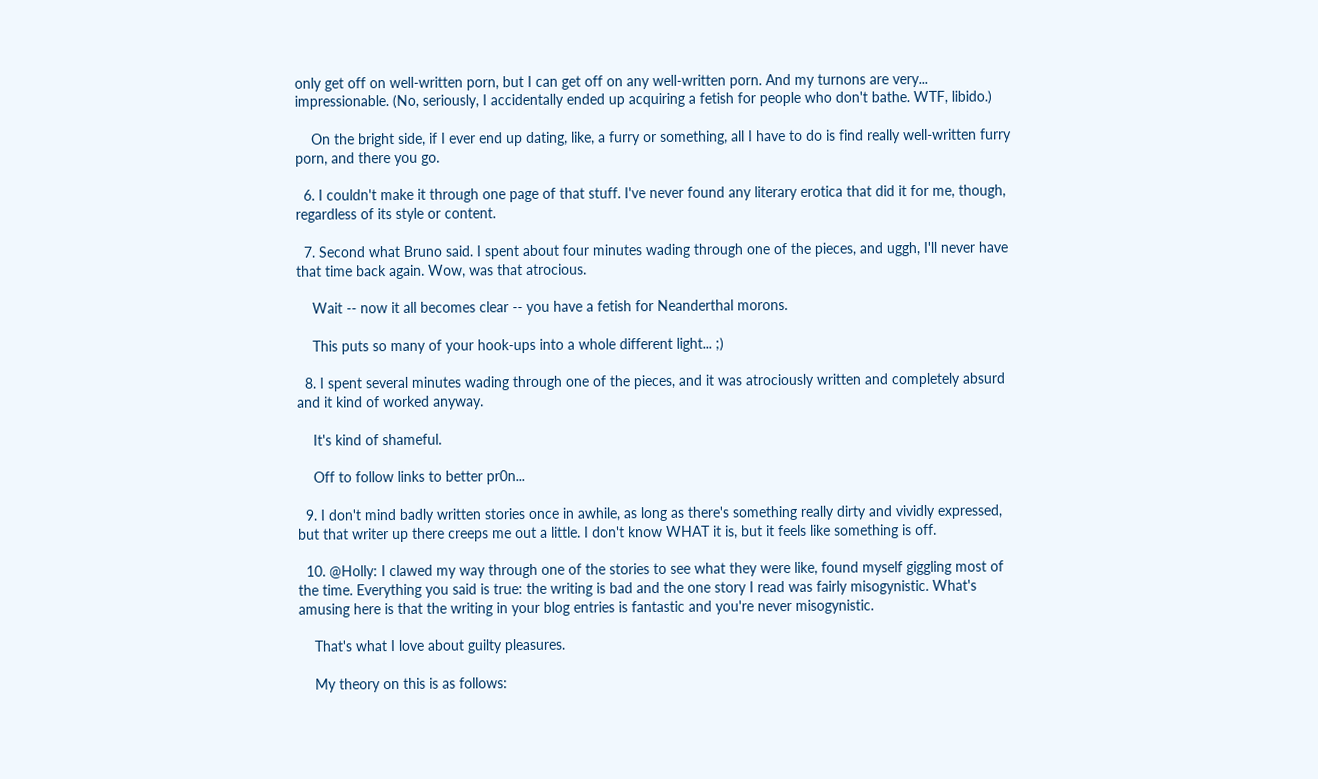only get off on well-written porn, but I can get off on any well-written porn. And my turnons are very... impressionable. (No, seriously, I accidentally ended up acquiring a fetish for people who don't bathe. WTF, libido.)

    On the bright side, if I ever end up dating, like, a furry or something, all I have to do is find really well-written furry porn, and there you go.

  6. I couldn't make it through one page of that stuff. I've never found any literary erotica that did it for me, though, regardless of its style or content.

  7. Second what Bruno said. I spent about four minutes wading through one of the pieces, and uggh, I'll never have that time back again. Wow, was that atrocious.

    Wait -- now it all becomes clear -- you have a fetish for Neanderthal morons.

    This puts so many of your hook-ups into a whole different light... ;)

  8. I spent several minutes wading through one of the pieces, and it was atrociously written and completely absurd and it kind of worked anyway.

    It's kind of shameful.

    Off to follow links to better pr0n...

  9. I don't mind badly written stories once in awhile, as long as there's something really dirty and vividly expressed, but that writer up there creeps me out a little. I don't know WHAT it is, but it feels like something is off.

  10. @Holly: I clawed my way through one of the stories to see what they were like, found myself giggling most of the time. Everything you said is true: the writing is bad and the one story I read was fairly misogynistic. What's amusing here is that the writing in your blog entries is fantastic and you're never misogynistic.

    That's what I love about guilty pleasures.

    My theory on this is as follows: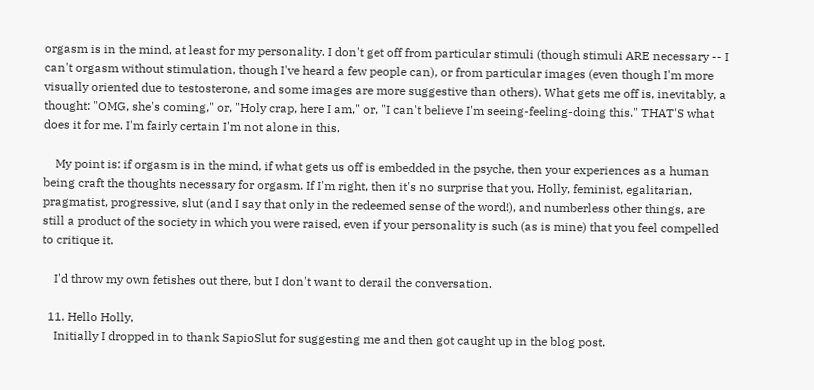orgasm is in the mind, at least for my personality. I don't get off from particular stimuli (though stimuli ARE necessary -- I can't orgasm without stimulation, though I've heard a few people can), or from particular images (even though I'm more visually oriented due to testosterone, and some images are more suggestive than others). What gets me off is, inevitably, a thought: "OMG, she's coming," or, "Holy crap, here I am," or, "I can't believe I'm seeing-feeling-doing this." THAT'S what does it for me. I'm fairly certain I'm not alone in this.

    My point is: if orgasm is in the mind, if what gets us off is embedded in the psyche, then your experiences as a human being craft the thoughts necessary for orgasm. If I'm right, then it's no surprise that you, Holly, feminist, egalitarian, pragmatist, progressive, slut (and I say that only in the redeemed sense of the word!), and numberless other things, are still a product of the society in which you were raised, even if your personality is such (as is mine) that you feel compelled to critique it.

    I'd throw my own fetishes out there, but I don't want to derail the conversation.

  11. Hello Holly,
    Initially I dropped in to thank SapioSlut for suggesting me and then got caught up in the blog post.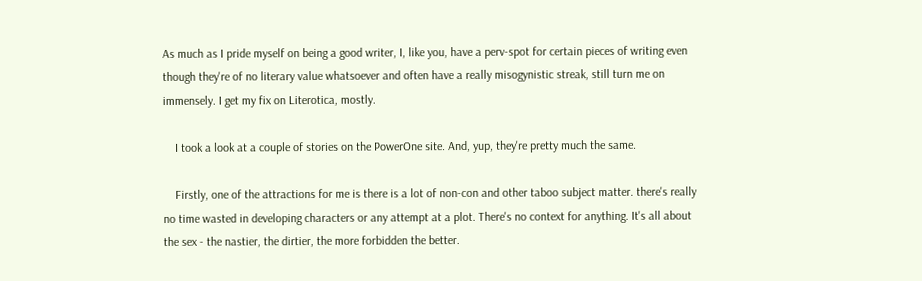As much as I pride myself on being a good writer, I, like you, have a perv-spot for certain pieces of writing even though they're of no literary value whatsoever and often have a really misogynistic streak, still turn me on immensely. I get my fix on Literotica, mostly.

    I took a look at a couple of stories on the PowerOne site. And, yup, they're pretty much the same.

    Firstly, one of the attractions for me is there is a lot of non-con and other taboo subject matter. there's really no time wasted in developing characters or any attempt at a plot. There's no context for anything. It's all about the sex - the nastier, the dirtier, the more forbidden the better.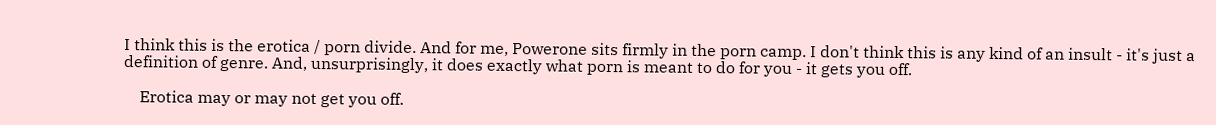I think this is the erotica / porn divide. And for me, Powerone sits firmly in the porn camp. I don't think this is any kind of an insult - it's just a definition of genre. And, unsurprisingly, it does exactly what porn is meant to do for you - it gets you off.

    Erotica may or may not get you off.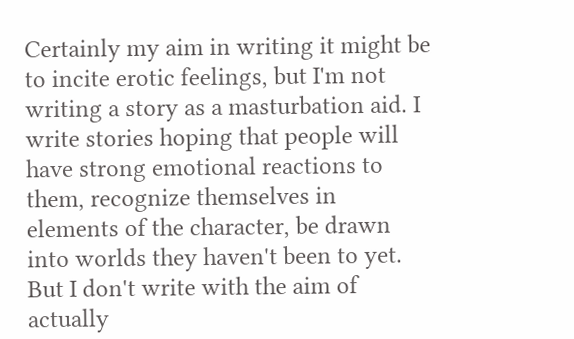Certainly my aim in writing it might be to incite erotic feelings, but I'm not writing a story as a masturbation aid. I write stories hoping that people will have strong emotional reactions to them, recognize themselves in elements of the character, be drawn into worlds they haven't been to yet. But I don't write with the aim of actually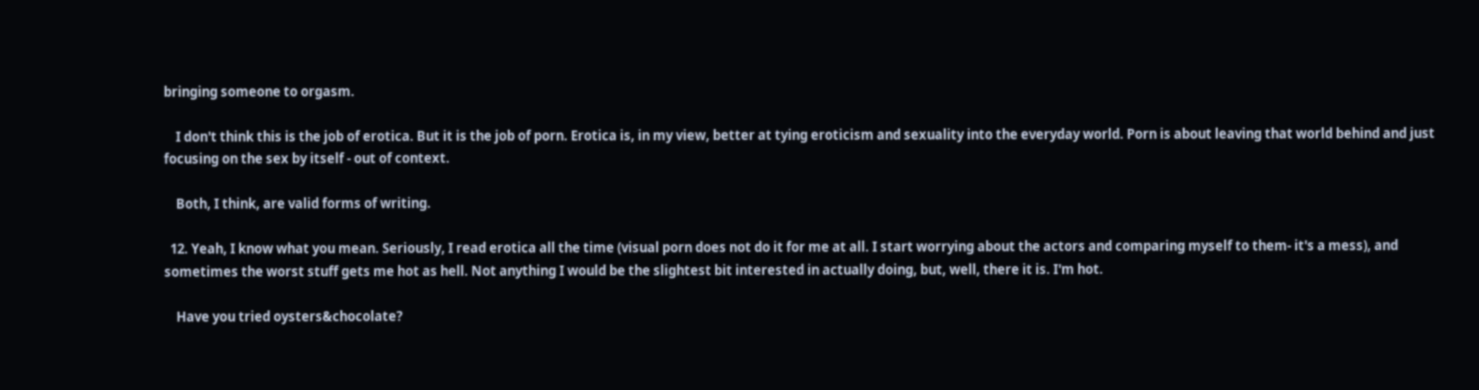bringing someone to orgasm.

    I don't think this is the job of erotica. But it is the job of porn. Erotica is, in my view, better at tying eroticism and sexuality into the everyday world. Porn is about leaving that world behind and just focusing on the sex by itself - out of context.

    Both, I think, are valid forms of writing.

  12. Yeah, I know what you mean. Seriously, I read erotica all the time (visual porn does not do it for me at all. I start worrying about the actors and comparing myself to them- it's a mess), and sometimes the worst stuff gets me hot as hell. Not anything I would be the slightest bit interested in actually doing, but, well, there it is. I'm hot.

    Have you tried oysters&chocolate?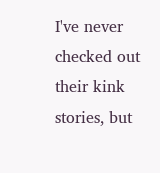I've never checked out their kink stories, but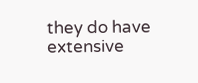they do have extensive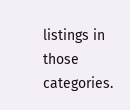listings in those categories.